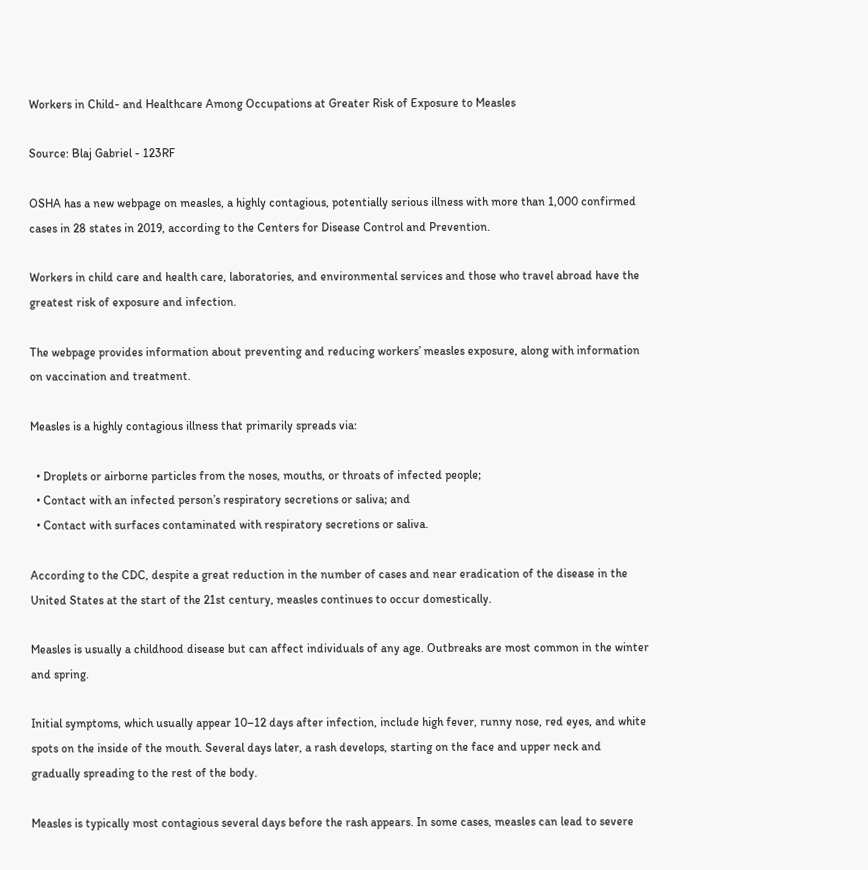Workers in Child- and Healthcare Among Occupations at Greater Risk of Exposure to Measles

Source: Blaj Gabriel - 123RF

OSHA has a new webpage on measles, a highly contagious, potentially serious illness with more than 1,000 confirmed cases in 28 states in 2019, according to the Centers for Disease Control and Prevention.

Workers in child care and health care, laboratories, and environmental services and those who travel abroad have the greatest risk of exposure and infection.

The webpage provides information about preventing and reducing workers’ measles exposure, along with information on vaccination and treatment.

Measles is a highly contagious illness that primarily spreads via:

  • Droplets or airborne particles from the noses, mouths, or throats of infected people;
  • Contact with an infected person’s respiratory secretions or saliva; and
  • Contact with surfaces contaminated with respiratory secretions or saliva.

According to the CDC, despite a great reduction in the number of cases and near eradication of the disease in the United States at the start of the 21st century, measles continues to occur domestically.

Measles is usually a childhood disease but can affect individuals of any age. Outbreaks are most common in the winter and spring.

Initial symptoms, which usually appear 10–12 days after infection, include high fever, runny nose, red eyes, and white spots on the inside of the mouth. Several days later, a rash develops, starting on the face and upper neck and gradually spreading to the rest of the body.

Measles is typically most contagious several days before the rash appears. In some cases, measles can lead to severe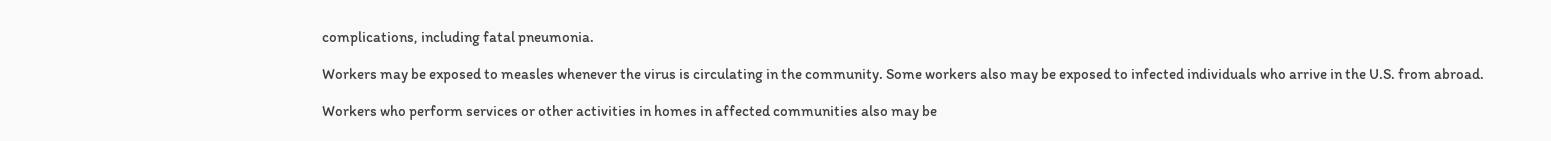complications, including fatal pneumonia.

Workers may be exposed to measles whenever the virus is circulating in the community. Some workers also may be exposed to infected individuals who arrive in the U.S. from abroad.

Workers who perform services or other activities in homes in affected communities also may be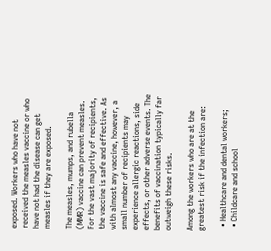exposed. Workers who have not received the measles vaccine or who have not had the disease can get measles if they are exposed.

The measles, mumps, and rubella (MMR) vaccine can prevent measles. For the vast majority of recipients, the vaccine is safe and effective. As with almost any vaccine, however, a small number of recipients may experience allergic reactions, side effects, or other adverse events. The benefits of vaccination typically far outweigh these risks.

Among the workers who are at the greatest risk if the infection are:

  • Healthcare and dental workers;
  • Childcare and school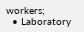workers;
  • Laboratory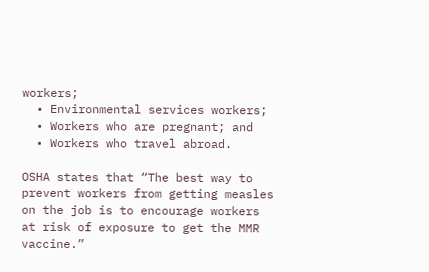workers;
  • Environmental services workers;
  • Workers who are pregnant; and
  • Workers who travel abroad.

OSHA states that “The best way to prevent workers from getting measles on the job is to encourage workers at risk of exposure to get the MMR vaccine.”